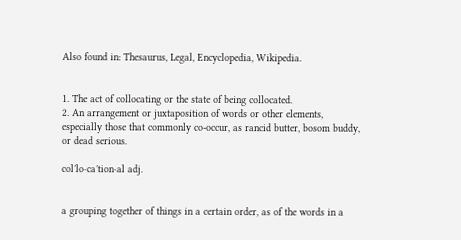Also found in: Thesaurus, Legal, Encyclopedia, Wikipedia.


1. The act of collocating or the state of being collocated.
2. An arrangement or juxtaposition of words or other elements, especially those that commonly co-occur, as rancid butter, bosom buddy, or dead serious.

col′lo·ca′tion·al adj.


a grouping together of things in a certain order, as of the words in a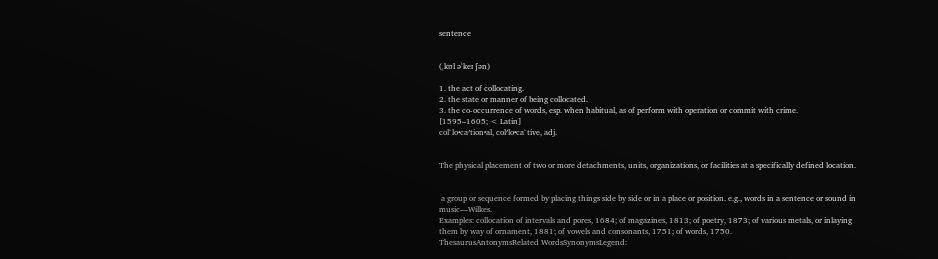sentence


(ˌkɒl əˈkeɪ ʃən)

1. the act of collocating.
2. the state or manner of being collocated.
3. the co-occurrence of words, esp. when habitual, as of perform with operation or commit with crime.
[1595–1605; < Latin]
col`lo•ca′tion•al, col′lo•ca`tive, adj.


The physical placement of two or more detachments, units, organizations, or facilities at a specifically defined location.


 a group or sequence formed by placing things side by side or in a place or position. e.g., words in a sentence or sound in music—Wilkes.
Examples: collocation of intervals and pores, 1684; of magazines, 1813; of poetry, 1873; of various metals, or inlaying them by way of ornament, 1881; of vowels and consonants, 1751; of words, 1750.
ThesaurusAntonymsRelated WordsSynonymsLegend: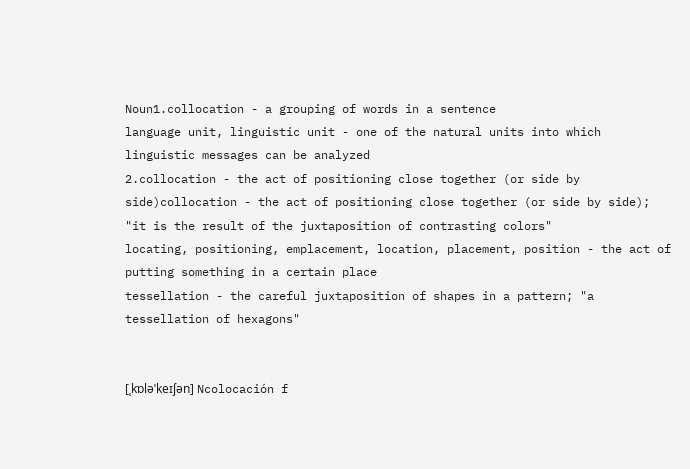Noun1.collocation - a grouping of words in a sentence
language unit, linguistic unit - one of the natural units into which linguistic messages can be analyzed
2.collocation - the act of positioning close together (or side by side)collocation - the act of positioning close together (or side by side); "it is the result of the juxtaposition of contrasting colors"
locating, positioning, emplacement, location, placement, position - the act of putting something in a certain place
tessellation - the careful juxtaposition of shapes in a pattern; "a tessellation of hexagons"


[ˌkɒləˈkeɪʃən] Ncolocación f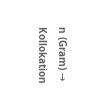n (Gram) → Kollokation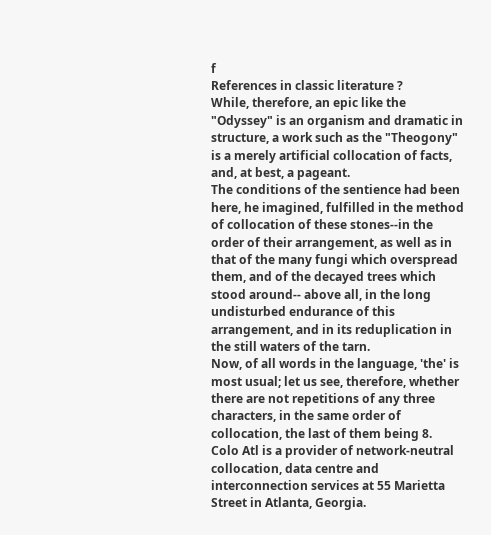f
References in classic literature ?
While, therefore, an epic like the "Odyssey" is an organism and dramatic in structure, a work such as the "Theogony" is a merely artificial collocation of facts, and, at best, a pageant.
The conditions of the sentience had been here, he imagined, fulfilled in the method of collocation of these stones--in the order of their arrangement, as well as in that of the many fungi which overspread them, and of the decayed trees which stood around-- above all, in the long undisturbed endurance of this arrangement, and in its reduplication in the still waters of the tarn.
Now, of all words in the language, 'the' is most usual; let us see, therefore, whether there are not repetitions of any three characters, in the same order of collocation, the last of them being 8.
Colo Atl is a provider of network-neutral collocation, data centre and interconnection services at 55 Marietta Street in Atlanta, Georgia.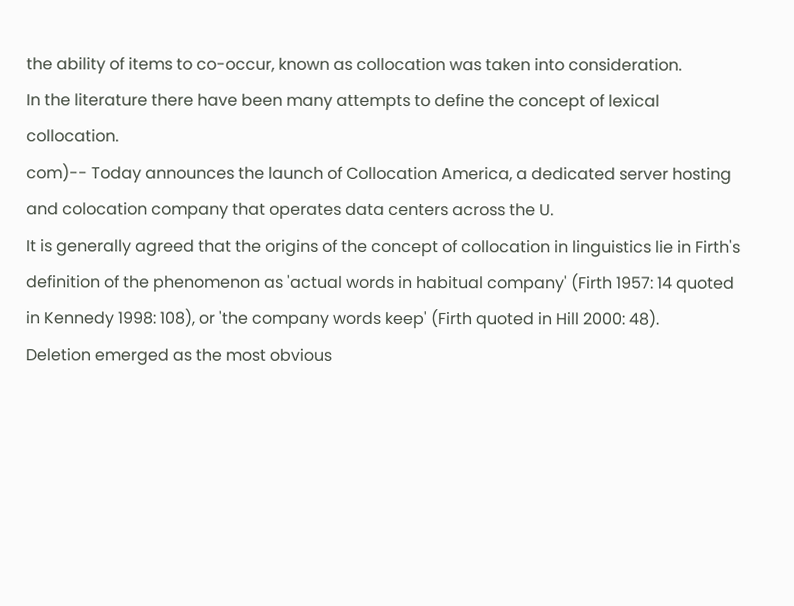the ability of items to co-occur, known as collocation was taken into consideration.
In the literature there have been many attempts to define the concept of lexical collocation.
com)-- Today announces the launch of Collocation America, a dedicated server hosting and colocation company that operates data centers across the U.
It is generally agreed that the origins of the concept of collocation in linguistics lie in Firth's definition of the phenomenon as 'actual words in habitual company' (Firth 1957: 14 quoted in Kennedy 1998: 108), or 'the company words keep' (Firth quoted in Hill 2000: 48).
Deletion emerged as the most obvious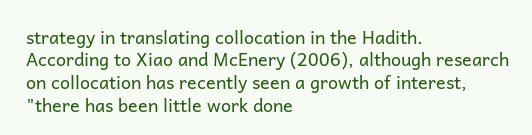strategy in translating collocation in the Hadith.
According to Xiao and McEnery (2006), although research on collocation has recently seen a growth of interest, "there has been little work done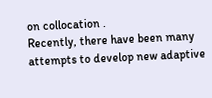on collocation .
Recently, there have been many attempts to develop new adaptive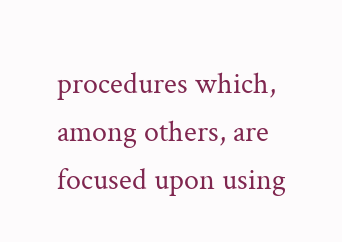procedures which, among others, are focused upon using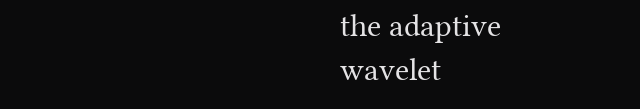the adaptive wavelet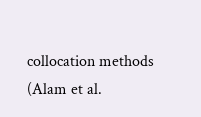collocation methods (Alam et al.